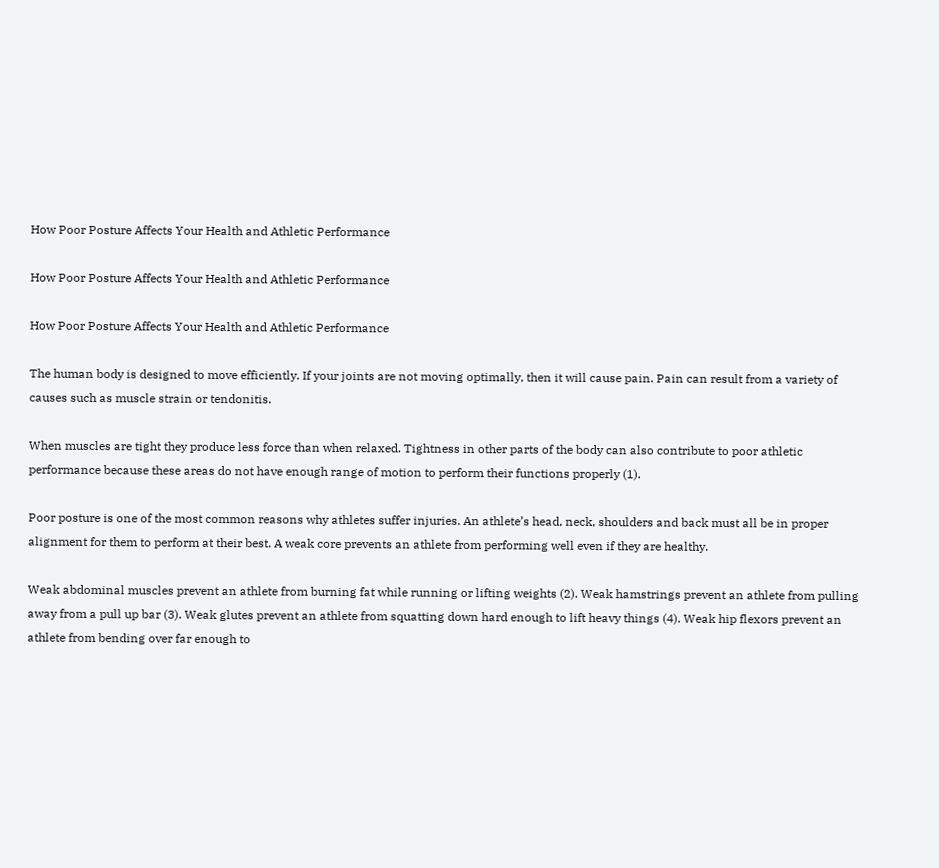How Poor Posture Affects Your Health and Athletic Performance

How Poor Posture Affects Your Health and Athletic Performance

How Poor Posture Affects Your Health and Athletic Performance

The human body is designed to move efficiently. If your joints are not moving optimally, then it will cause pain. Pain can result from a variety of causes such as muscle strain or tendonitis.

When muscles are tight they produce less force than when relaxed. Tightness in other parts of the body can also contribute to poor athletic performance because these areas do not have enough range of motion to perform their functions properly (1).

Poor posture is one of the most common reasons why athletes suffer injuries. An athlete’s head, neck, shoulders and back must all be in proper alignment for them to perform at their best. A weak core prevents an athlete from performing well even if they are healthy.

Weak abdominal muscles prevent an athlete from burning fat while running or lifting weights (2). Weak hamstrings prevent an athlete from pulling away from a pull up bar (3). Weak glutes prevent an athlete from squatting down hard enough to lift heavy things (4). Weak hip flexors prevent an athlete from bending over far enough to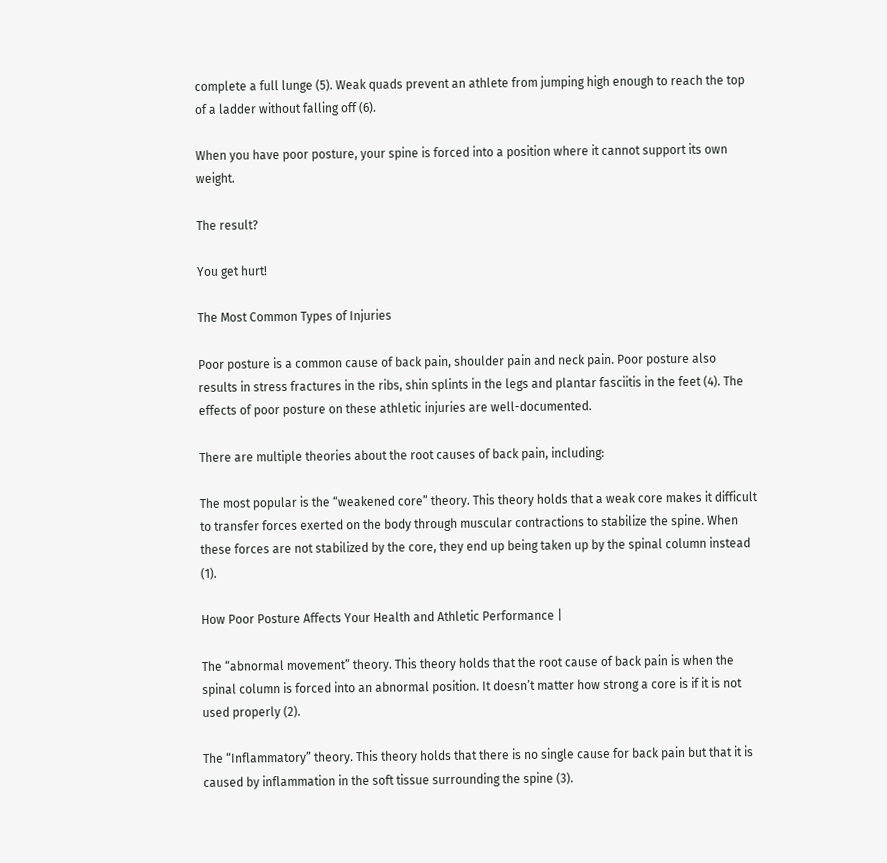complete a full lunge (5). Weak quads prevent an athlete from jumping high enough to reach the top of a ladder without falling off (6).

When you have poor posture, your spine is forced into a position where it cannot support its own weight.

The result?

You get hurt!

The Most Common Types of Injuries

Poor posture is a common cause of back pain, shoulder pain and neck pain. Poor posture also results in stress fractures in the ribs, shin splints in the legs and plantar fasciitis in the feet (4). The effects of poor posture on these athletic injuries are well-documented.

There are multiple theories about the root causes of back pain, including:

The most popular is the “weakened core” theory. This theory holds that a weak core makes it difficult to transfer forces exerted on the body through muscular contractions to stabilize the spine. When these forces are not stabilized by the core, they end up being taken up by the spinal column instead (1).

How Poor Posture Affects Your Health and Athletic Performance |

The “abnormal movement” theory. This theory holds that the root cause of back pain is when the spinal column is forced into an abnormal position. It doesn’t matter how strong a core is if it is not used properly (2).

The “Inflammatory” theory. This theory holds that there is no single cause for back pain but that it is caused by inflammation in the soft tissue surrounding the spine (3).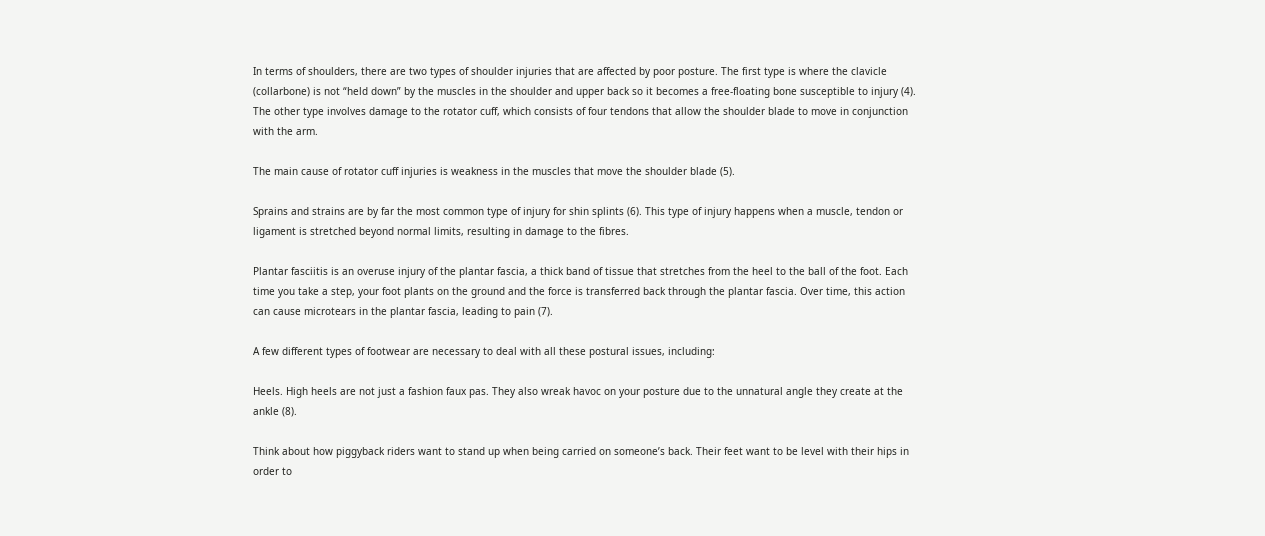In terms of shoulders, there are two types of shoulder injuries that are affected by poor posture. The first type is where the clavicle (collarbone) is not “held down” by the muscles in the shoulder and upper back so it becomes a free-floating bone susceptible to injury (4). The other type involves damage to the rotator cuff, which consists of four tendons that allow the shoulder blade to move in conjunction with the arm.

The main cause of rotator cuff injuries is weakness in the muscles that move the shoulder blade (5).

Sprains and strains are by far the most common type of injury for shin splints (6). This type of injury happens when a muscle, tendon or ligament is stretched beyond normal limits, resulting in damage to the fibres.

Plantar fasciitis is an overuse injury of the plantar fascia, a thick band of tissue that stretches from the heel to the ball of the foot. Each time you take a step, your foot plants on the ground and the force is transferred back through the plantar fascia. Over time, this action can cause microtears in the plantar fascia, leading to pain (7).

A few different types of footwear are necessary to deal with all these postural issues, including:

Heels. High heels are not just a fashion faux pas. They also wreak havoc on your posture due to the unnatural angle they create at the ankle (8).

Think about how piggyback riders want to stand up when being carried on someone’s back. Their feet want to be level with their hips in order to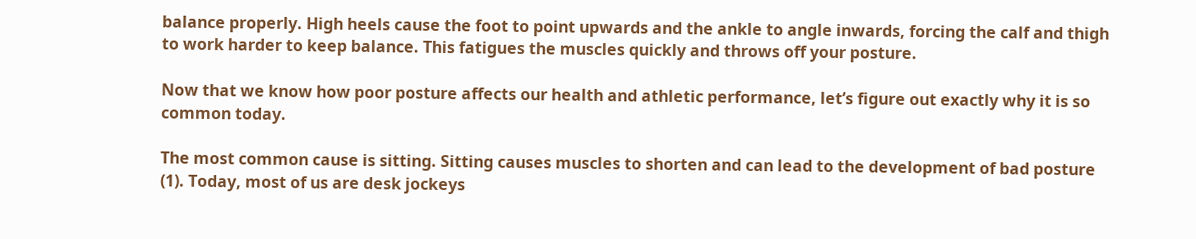balance properly. High heels cause the foot to point upwards and the ankle to angle inwards, forcing the calf and thigh to work harder to keep balance. This fatigues the muscles quickly and throws off your posture.

Now that we know how poor posture affects our health and athletic performance, let’s figure out exactly why it is so common today.

The most common cause is sitting. Sitting causes muscles to shorten and can lead to the development of bad posture (1). Today, most of us are desk jockeys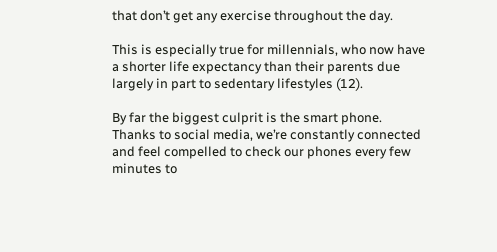that don’t get any exercise throughout the day.

This is especially true for millennials, who now have a shorter life expectancy than their parents due largely in part to sedentary lifestyles (12).

By far the biggest culprit is the smart phone. Thanks to social media, we’re constantly connected and feel compelled to check our phones every few minutes to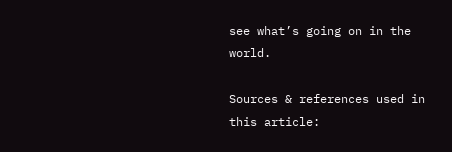see what’s going on in the world.

Sources & references used in this article: